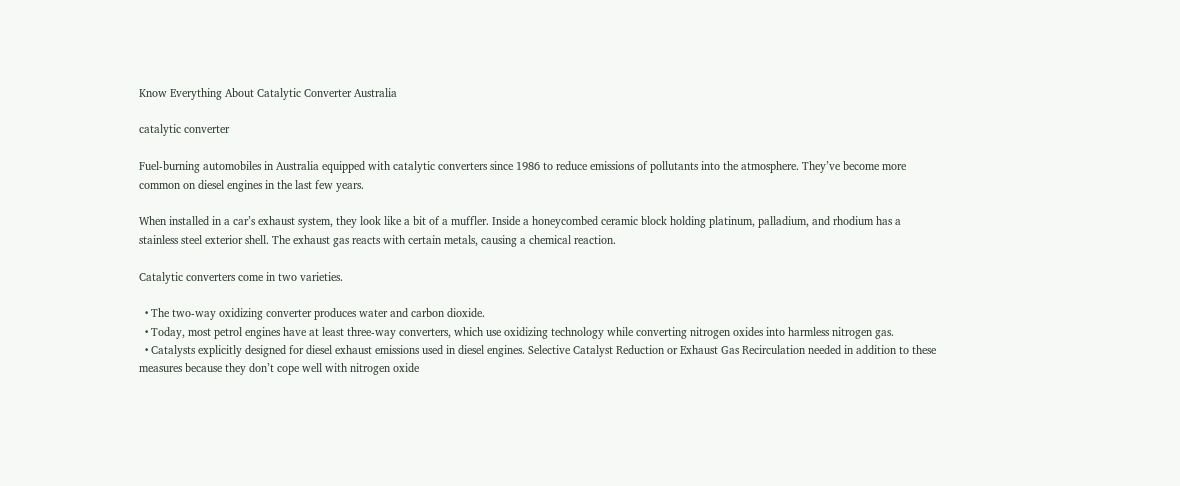Know Everything About Catalytic Converter Australia

catalytic converter

Fuel-burning automobiles in Australia equipped with catalytic converters since 1986 to reduce emissions of pollutants into the atmosphere. They’ve become more common on diesel engines in the last few years.

When installed in a car’s exhaust system, they look like a bit of a muffler. Inside a honeycombed ceramic block holding platinum, palladium, and rhodium has a stainless steel exterior shell. The exhaust gas reacts with certain metals, causing a chemical reaction.

Catalytic converters come in two varieties.

  • The two-way oxidizing converter produces water and carbon dioxide.
  • Today, most petrol engines have at least three-way converters, which use oxidizing technology while converting nitrogen oxides into harmless nitrogen gas.
  • Catalysts explicitly designed for diesel exhaust emissions used in diesel engines. Selective Catalyst Reduction or Exhaust Gas Recirculation needed in addition to these measures because they don’t cope well with nitrogen oxide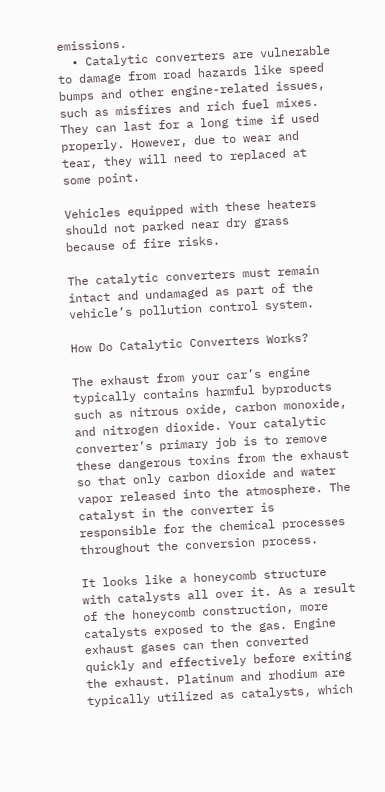emissions.
  • Catalytic converters are vulnerable to damage from road hazards like speed bumps and other engine-related issues, such as misfires and rich fuel mixes. They can last for a long time if used properly. However, due to wear and tear, they will need to replaced at some point.

Vehicles equipped with these heaters should not parked near dry grass because of fire risks.

The catalytic converters must remain intact and undamaged as part of the vehicle’s pollution control system.

How Do Catalytic Converters Works?

The exhaust from your car’s engine typically contains harmful byproducts such as nitrous oxide, carbon monoxide, and nitrogen dioxide. Your catalytic converter’s primary job is to remove these dangerous toxins from the exhaust so that only carbon dioxide and water vapor released into the atmosphere. The catalyst in the converter is responsible for the chemical processes throughout the conversion process.

It looks like a honeycomb structure with catalysts all over it. As a result of the honeycomb construction, more catalysts exposed to the gas. Engine exhaust gases can then converted quickly and effectively before exiting the exhaust. Platinum and rhodium are typically utilized as catalysts, which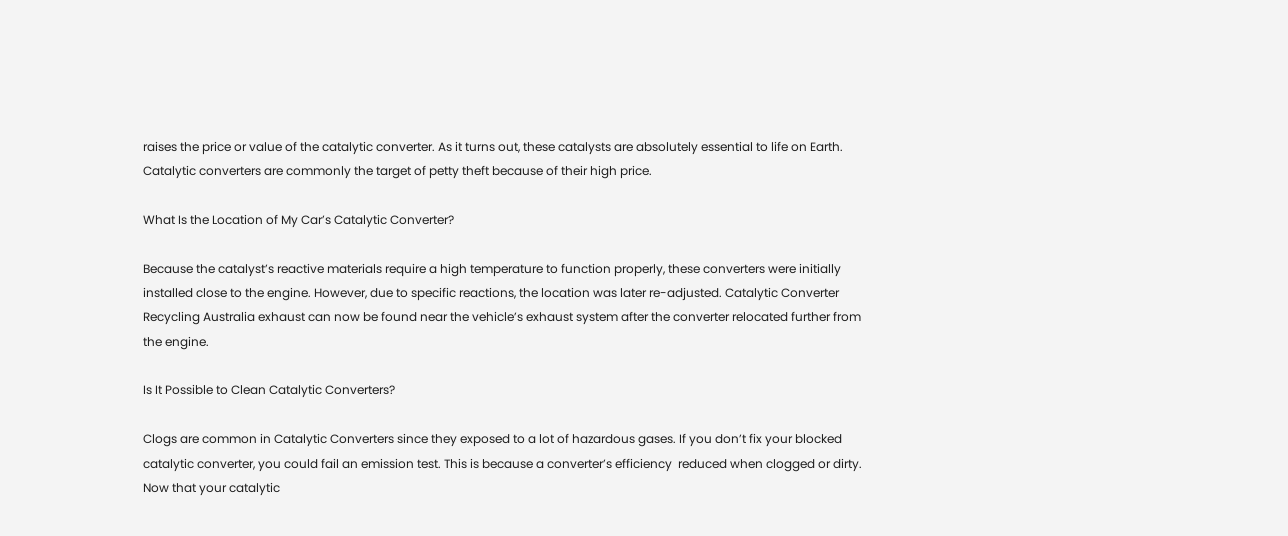raises the price or value of the catalytic converter. As it turns out, these catalysts are absolutely essential to life on Earth. Catalytic converters are commonly the target of petty theft because of their high price.

What Is the Location of My Car’s Catalytic Converter?

Because the catalyst’s reactive materials require a high temperature to function properly, these converters were initially installed close to the engine. However, due to specific reactions, the location was later re-adjusted. Catalytic Converter Recycling Australia exhaust can now be found near the vehicle’s exhaust system after the converter relocated further from the engine.

Is It Possible to Clean Catalytic Converters?

Clogs are common in Catalytic Converters since they exposed to a lot of hazardous gases. If you don’t fix your blocked catalytic converter, you could fail an emission test. This is because a converter’s efficiency  reduced when clogged or dirty. Now that your catalytic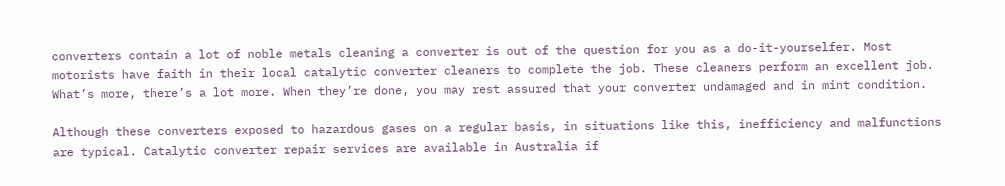converters contain a lot of noble metals cleaning a converter is out of the question for you as a do-it-yourselfer. Most motorists have faith in their local catalytic converter cleaners to complete the job. These cleaners perform an excellent job. What’s more, there’s a lot more. When they’re done, you may rest assured that your converter undamaged and in mint condition.

Although these converters exposed to hazardous gases on a regular basis, in situations like this, inefficiency and malfunctions are typical. Catalytic converter repair services are available in Australia if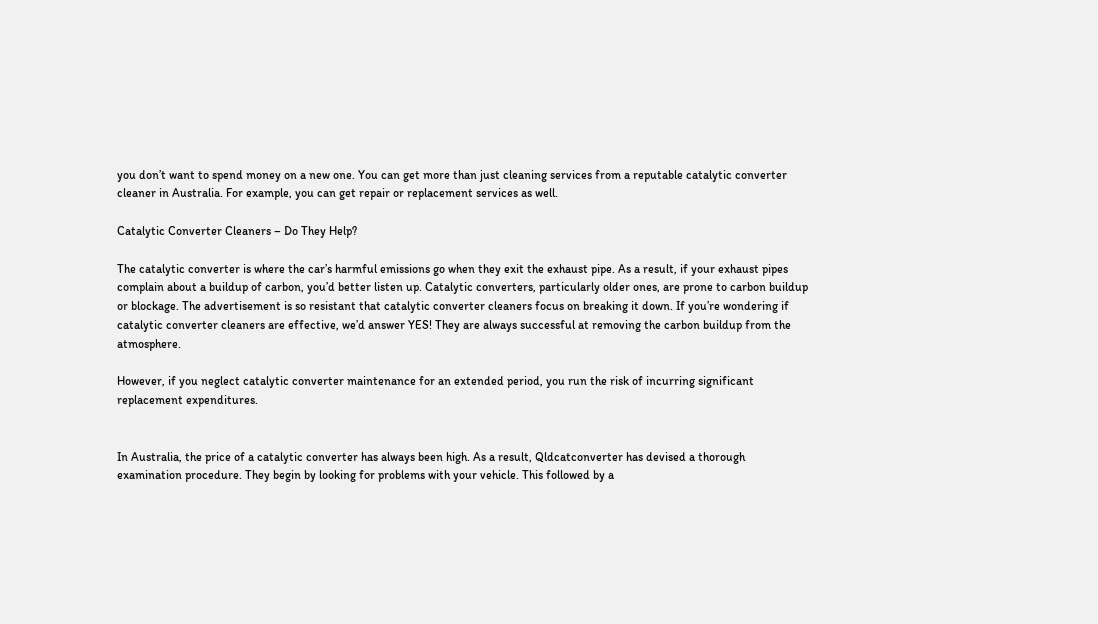you don’t want to spend money on a new one. You can get more than just cleaning services from a reputable catalytic converter cleaner in Australia. For example, you can get repair or replacement services as well.

Catalytic Converter Cleaners – Do They Help?

The catalytic converter is where the car’s harmful emissions go when they exit the exhaust pipe. As a result, if your exhaust pipes complain about a buildup of carbon, you’d better listen up. Catalytic converters, particularly older ones, are prone to carbon buildup or blockage. The advertisement is so resistant that catalytic converter cleaners focus on breaking it down. If you’re wondering if catalytic converter cleaners are effective, we’d answer YES! They are always successful at removing the carbon buildup from the atmosphere.

However, if you neglect catalytic converter maintenance for an extended period, you run the risk of incurring significant replacement expenditures.


In Australia, the price of a catalytic converter has always been high. As a result, Qldcatconverter has devised a thorough examination procedure. They begin by looking for problems with your vehicle. This followed by a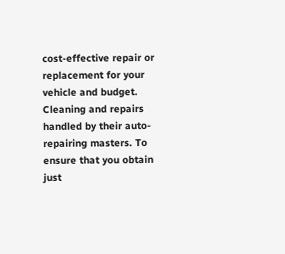cost-effective repair or replacement for your vehicle and budget. Cleaning and repairs handled by their auto-repairing masters. To ensure that you obtain just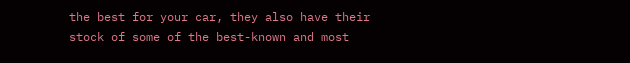the best for your car, they also have their stock of some of the best-known and most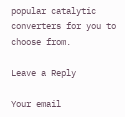popular catalytic converters for you to choose from.

Leave a Reply

Your email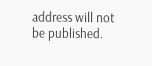address will not be published.